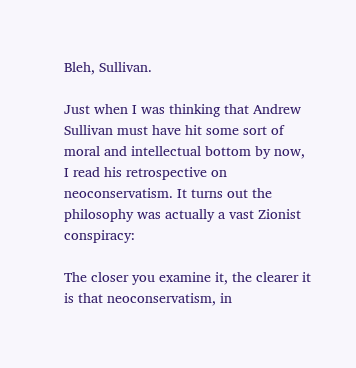Bleh, Sullivan.

Just when I was thinking that Andrew Sullivan must have hit some sort of moral and intellectual bottom by now, I read his retrospective on neoconservatism. It turns out the philosophy was actually a vast Zionist conspiracy:

The closer you examine it, the clearer it is that neoconservatism, in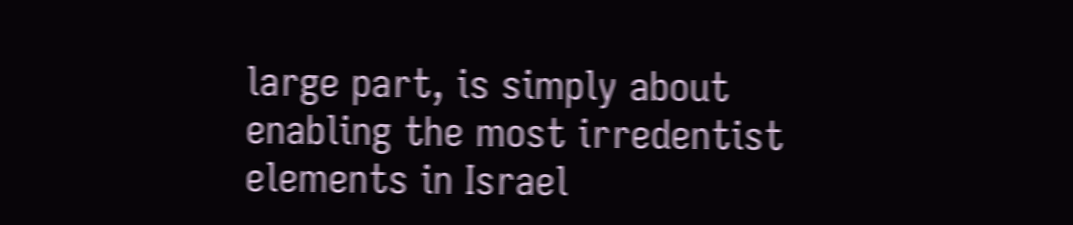large part, is simply about enabling the most irredentist elements in Israel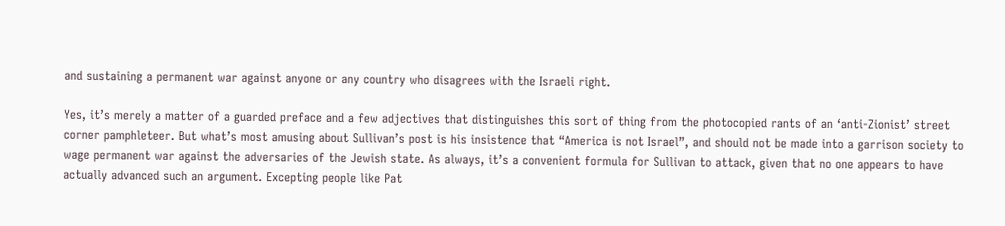and sustaining a permanent war against anyone or any country who disagrees with the Israeli right.

Yes, it’s merely a matter of a guarded preface and a few adjectives that distinguishes this sort of thing from the photocopied rants of an ‘anti-Zionist’ street corner pamphleteer. But what’s most amusing about Sullivan’s post is his insistence that “America is not Israel”, and should not be made into a garrison society to wage permanent war against the adversaries of the Jewish state. As always, it’s a convenient formula for Sullivan to attack, given that no one appears to have actually advanced such an argument. Excepting people like Pat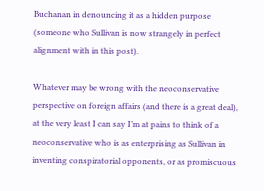Buchanan in denouncing it as a hidden purpose (someone who Sullivan is now strangely in perfect alignment with in this post).

Whatever may be wrong with the neoconservative perspective on foreign affairs (and there is a great deal), at the very least I can say I’m at pains to think of a neoconservative who is as enterprising as Sullivan in inventing conspiratorial opponents, or as promiscuous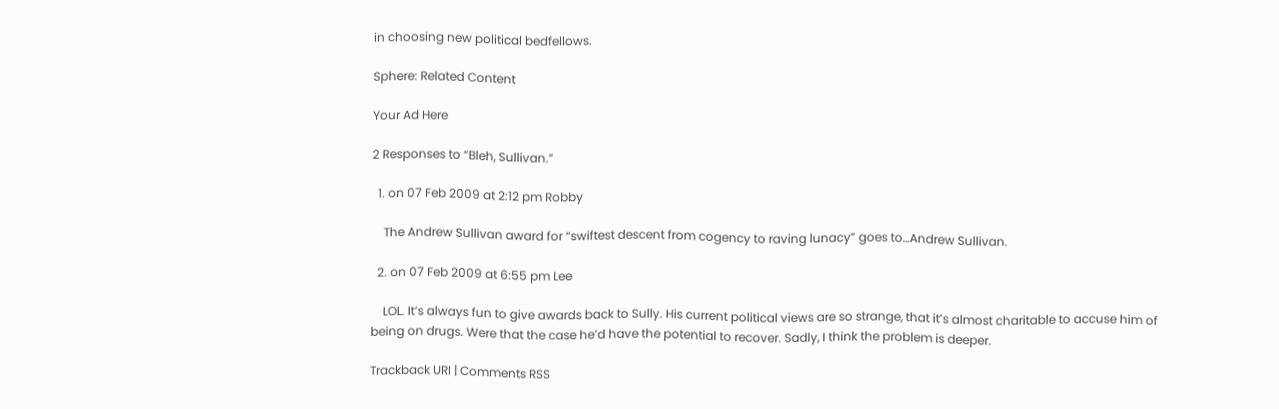in choosing new political bedfellows.

Sphere: Related Content

Your Ad Here

2 Responses to “Bleh, Sullivan.”

  1. on 07 Feb 2009 at 2:12 pm Robby

    The Andrew Sullivan award for “swiftest descent from cogency to raving lunacy” goes to…Andrew Sullivan.

  2. on 07 Feb 2009 at 6:55 pm Lee

    LOL. It’s always fun to give awards back to Sully. His current political views are so strange, that it’s almost charitable to accuse him of being on drugs. Were that the case he’d have the potential to recover. Sadly, I think the problem is deeper.

Trackback URI | Comments RSS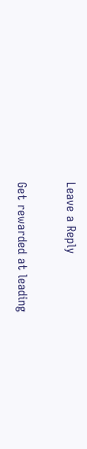Leave a Reply

Get rewarded at leading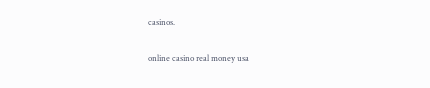casinos.

online casino real money usa